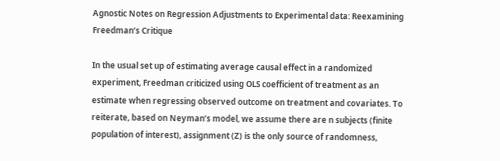Agnostic Notes on Regression Adjustments to Experimental data: Reexamining Freedman’s Critique

In the usual set up of estimating average causal effect in a randomized experiment, Freedman criticized using OLS coefficient of treatment as an estimate when regressing observed outcome on treatment and covariates. To reiterate, based on Neyman’s model, we assume there are n subjects (finite population of interest), assignment (Z) is the only source of randomness,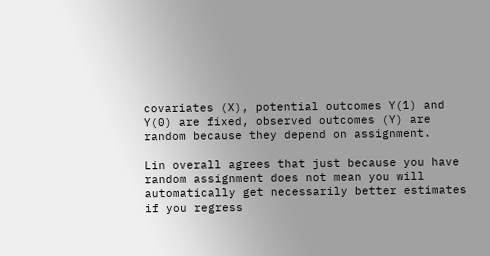covariates (X), potential outcomes Y(1) and Y(0) are fixed, observed outcomes (Y) are random because they depend on assignment.

Lin overall agrees that just because you have random assignment does not mean you will automatically get necessarily better estimates if you regress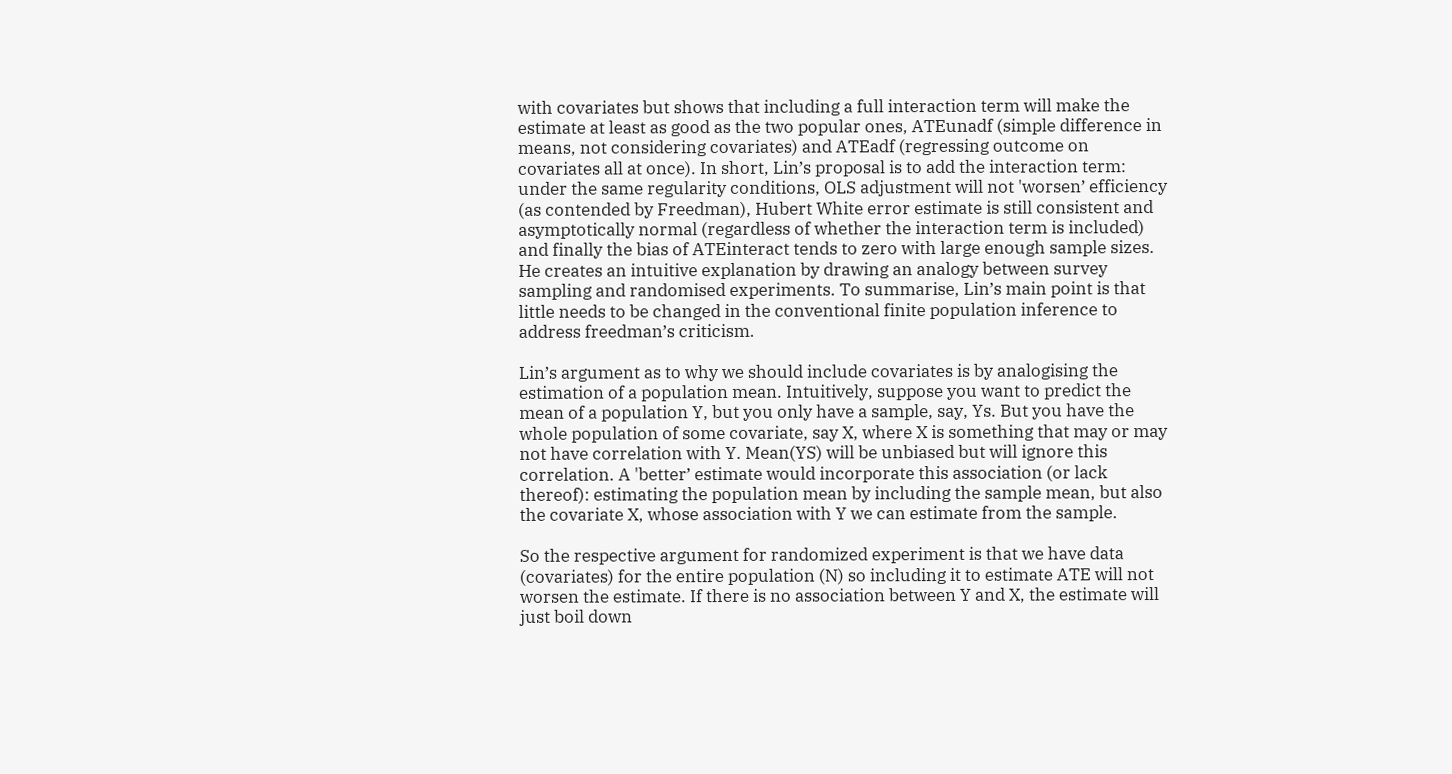with covariates but shows that including a full interaction term will make the estimate at least as good as the two popular ones, ATEunadf (simple difference in means, not considering covariates) and ATEadf (regressing outcome on covariates all at once). In short, Lin’s proposal is to add the interaction term: under the same regularity conditions, OLS adjustment will not 'worsen’ efficiency (as contended by Freedman), Hubert White error estimate is still consistent and asymptotically normal (regardless of whether the interaction term is included) and finally the bias of ATEinteract tends to zero with large enough sample sizes. He creates an intuitive explanation by drawing an analogy between survey sampling and randomised experiments. To summarise, Lin’s main point is that little needs to be changed in the conventional finite population inference to address freedman’s criticism.

Lin’s argument as to why we should include covariates is by analogising the estimation of a population mean. Intuitively, suppose you want to predict the mean of a population Y, but you only have a sample, say, Ys. But you have the whole population of some covariate, say X, where X is something that may or may not have correlation with Y. Mean(YS) will be unbiased but will ignore this correlation. A 'better’ estimate would incorporate this association (or lack thereof): estimating the population mean by including the sample mean, but also the covariate X, whose association with Y we can estimate from the sample.

So the respective argument for randomized experiment is that we have data (covariates) for the entire population (N) so including it to estimate ATE will not worsen the estimate. If there is no association between Y and X, the estimate will just boil down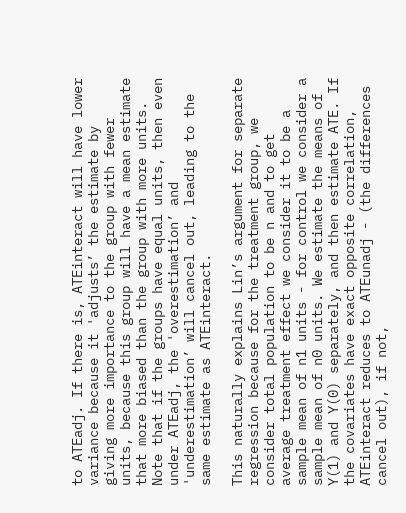to ATEadj. If there is, ATEinteract will have lower variance because it 'adjusts’ the estimate by giving more importance to the group with fewer units, because this group will have a mean estimate that more biased than the group with more units. Note that if the groups have equal units, then even under ATEadj, the 'overestimation’ and 'underestimation’ will cancel out, leading to the same estimate as ATEinteract.

This naturally explains Lin’s argument for separate regression because for the treatment group, we consider total population to be n and to get average treatment effect we consider it to be a sample mean of n1 units - for control we consider a sample mean of n0 units. We estimate the means of Y(1) and Y(0) separately, and then estimate ATE. If the covariates have exact opposite correlation, ATEinteract reduces to ATEunadj - (the differences cancel out), if not,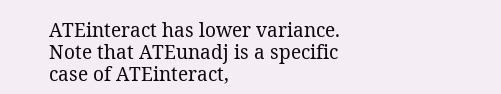ATEinteract has lower variance. Note that ATEunadj is a specific case of ATEinteract,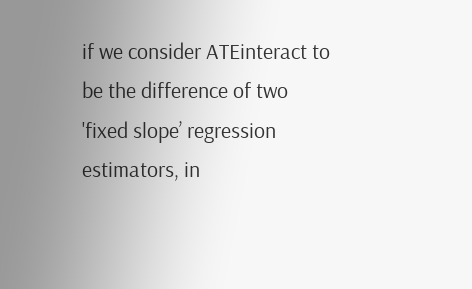if we consider ATEinteract to be the difference of two 'fixed slope’ regression estimators, in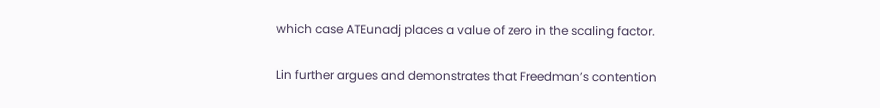which case ATEunadj places a value of zero in the scaling factor.

Lin further argues and demonstrates that Freedman’s contention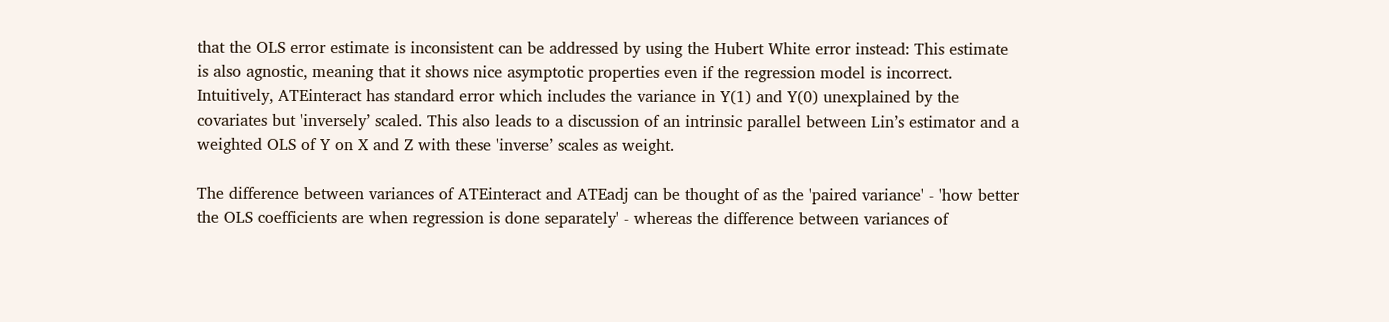that the OLS error estimate is inconsistent can be addressed by using the Hubert White error instead: This estimate is also agnostic, meaning that it shows nice asymptotic properties even if the regression model is incorrect. Intuitively, ATEinteract has standard error which includes the variance in Y(1) and Y(0) unexplained by the covariates but 'inversely’ scaled. This also leads to a discussion of an intrinsic parallel between Lin’s estimator and a weighted OLS of Y on X and Z with these 'inverse’ scales as weight.

The difference between variances of ATEinteract and ATEadj can be thought of as the 'paired variance' - 'how better the OLS coefficients are when regression is done separately' - whereas the difference between variances of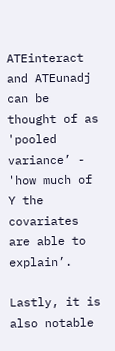ATEinteract and ATEunadj can be thought of as 'pooled variance’ - 'how much of Y the covariates are able to explain’.

Lastly, it is also notable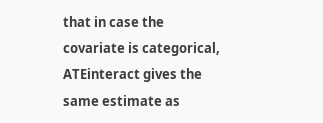that in case the covariate is categorical, ATEinteract gives the same estimate as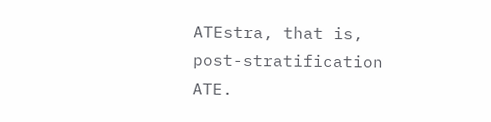ATEstra, that is, post-stratification ATE.